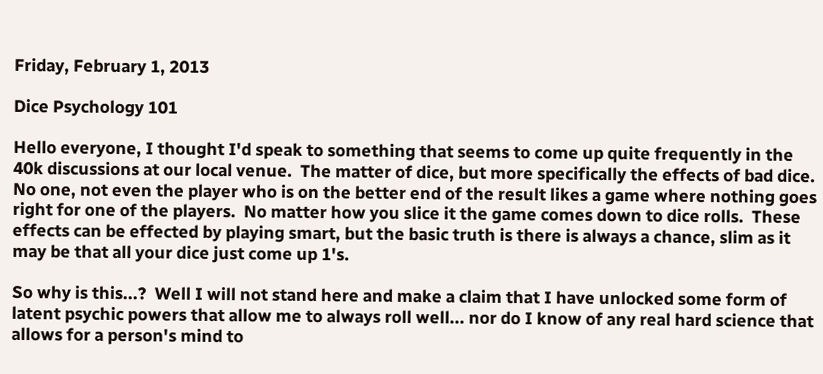Friday, February 1, 2013

Dice Psychology 101

Hello everyone, I thought I'd speak to something that seems to come up quite frequently in the 40k discussions at our local venue.  The matter of dice, but more specifically the effects of bad dice.  No one, not even the player who is on the better end of the result likes a game where nothing goes right for one of the players.  No matter how you slice it the game comes down to dice rolls.  These effects can be effected by playing smart, but the basic truth is there is always a chance, slim as it may be that all your dice just come up 1's.

So why is this...?  Well I will not stand here and make a claim that I have unlocked some form of latent psychic powers that allow me to always roll well... nor do I know of any real hard science that allows for a person's mind to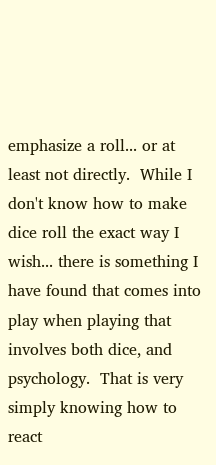emphasize a roll... or at least not directly.  While I don't know how to make dice roll the exact way I wish... there is something I have found that comes into play when playing that involves both dice, and psychology.  That is very simply knowing how to react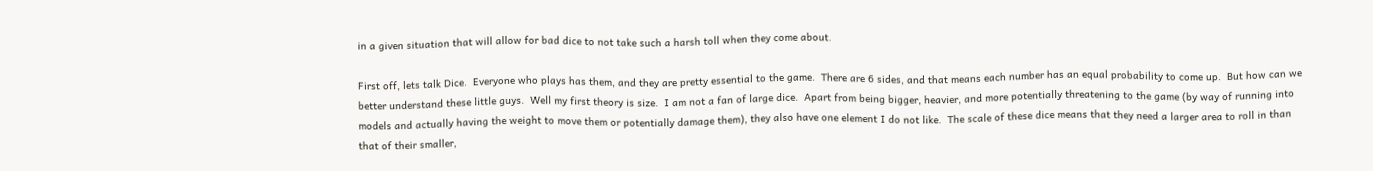in a given situation that will allow for bad dice to not take such a harsh toll when they come about.

First off, lets talk Dice.  Everyone who plays has them, and they are pretty essential to the game.  There are 6 sides, and that means each number has an equal probability to come up.  But how can we better understand these little guys.  Well my first theory is size.  I am not a fan of large dice.  Apart from being bigger, heavier, and more potentially threatening to the game (by way of running into models and actually having the weight to move them or potentially damage them), they also have one element I do not like.  The scale of these dice means that they need a larger area to roll in than that of their smaller,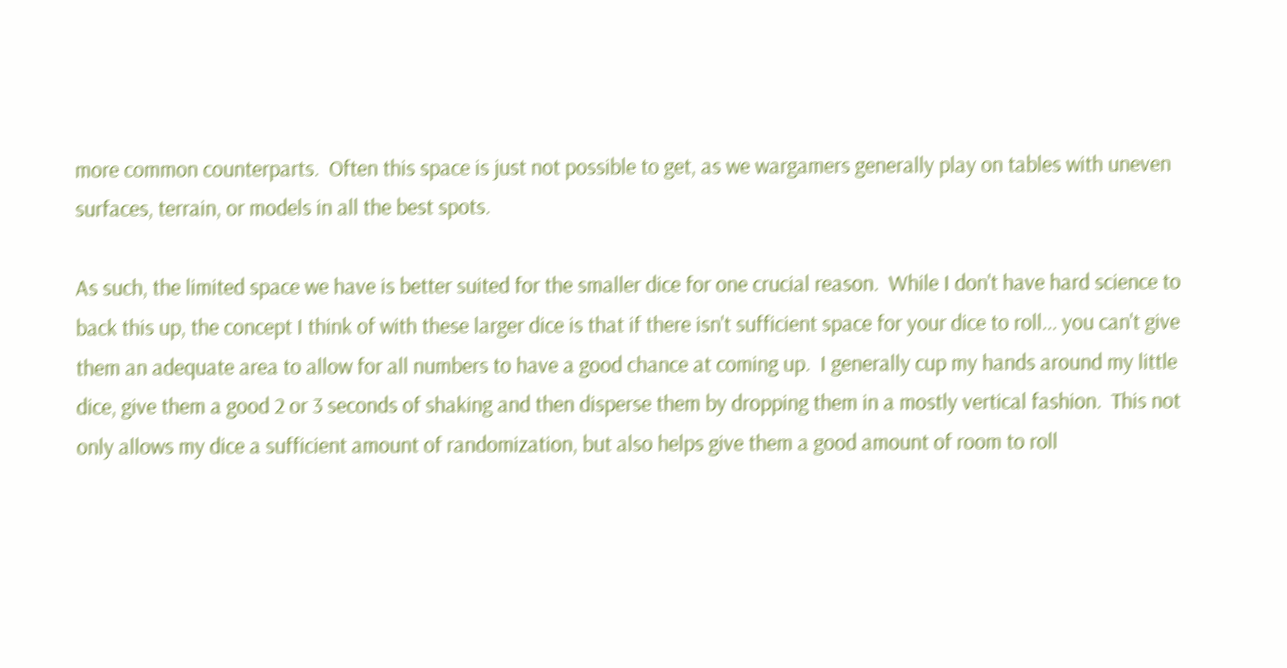more common counterparts.  Often this space is just not possible to get, as we wargamers generally play on tables with uneven surfaces, terrain, or models in all the best spots.

As such, the limited space we have is better suited for the smaller dice for one crucial reason.  While I don't have hard science to back this up, the concept I think of with these larger dice is that if there isn't sufficient space for your dice to roll... you can't give them an adequate area to allow for all numbers to have a good chance at coming up.  I generally cup my hands around my little dice, give them a good 2 or 3 seconds of shaking and then disperse them by dropping them in a mostly vertical fashion.  This not only allows my dice a sufficient amount of randomization, but also helps give them a good amount of room to roll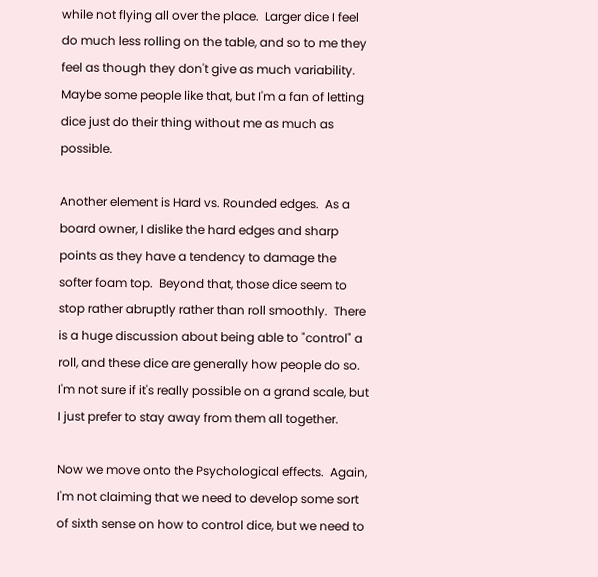while not flying all over the place.  Larger dice I feel do much less rolling on the table, and so to me they feel as though they don't give as much variability.  Maybe some people like that, but I'm a fan of letting dice just do their thing without me as much as possible.

Another element is Hard vs. Rounded edges.  As a board owner, I dislike the hard edges and sharp points as they have a tendency to damage the softer foam top.  Beyond that, those dice seem to stop rather abruptly rather than roll smoothly.  There is a huge discussion about being able to "control" a roll, and these dice are generally how people do so.  I'm not sure if it's really possible on a grand scale, but I just prefer to stay away from them all together.

Now we move onto the Psychological effects.  Again, I'm not claiming that we need to develop some sort of sixth sense on how to control dice, but we need to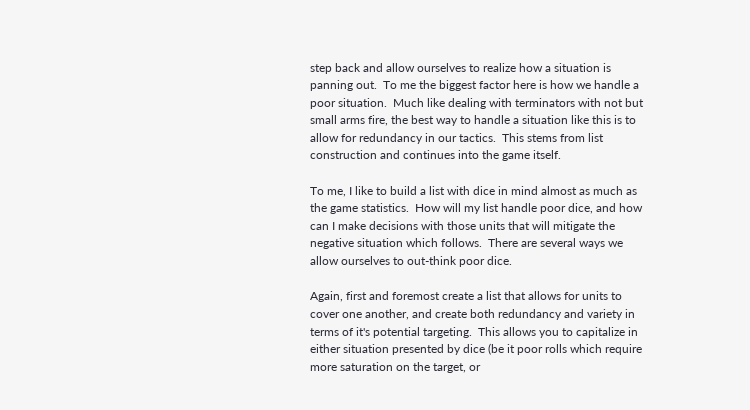step back and allow ourselves to realize how a situation is panning out.  To me the biggest factor here is how we handle a poor situation.  Much like dealing with terminators with not but small arms fire, the best way to handle a situation like this is to allow for redundancy in our tactics.  This stems from list construction and continues into the game itself.

To me, I like to build a list with dice in mind almost as much as the game statistics.  How will my list handle poor dice, and how can I make decisions with those units that will mitigate the negative situation which follows.  There are several ways we allow ourselves to out-think poor dice.

Again, first and foremost create a list that allows for units to cover one another, and create both redundancy and variety in terms of it's potential targeting.  This allows you to capitalize in either situation presented by dice (be it poor rolls which require more saturation on the target, or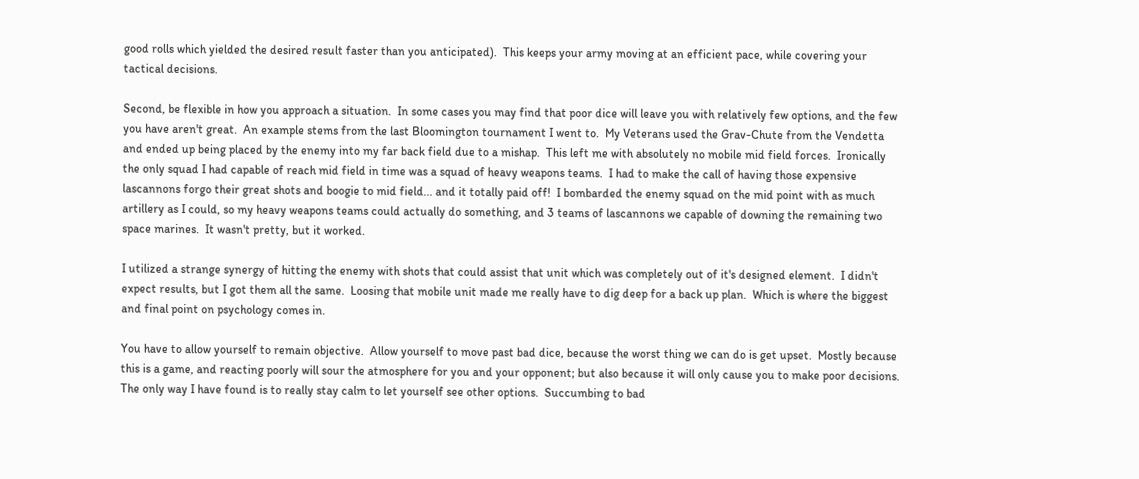good rolls which yielded the desired result faster than you anticipated).  This keeps your army moving at an efficient pace, while covering your tactical decisions.

Second, be flexible in how you approach a situation.  In some cases you may find that poor dice will leave you with relatively few options, and the few you have aren't great.  An example stems from the last Bloomington tournament I went to.  My Veterans used the Grav-Chute from the Vendetta and ended up being placed by the enemy into my far back field due to a mishap.  This left me with absolutely no mobile mid field forces.  Ironically the only squad I had capable of reach mid field in time was a squad of heavy weapons teams.  I had to make the call of having those expensive lascannons forgo their great shots and boogie to mid field... and it totally paid off!  I bombarded the enemy squad on the mid point with as much artillery as I could, so my heavy weapons teams could actually do something, and 3 teams of lascannons we capable of downing the remaining two space marines.  It wasn't pretty, but it worked.

I utilized a strange synergy of hitting the enemy with shots that could assist that unit which was completely out of it's designed element.  I didn't expect results, but I got them all the same.  Loosing that mobile unit made me really have to dig deep for a back up plan.  Which is where the biggest and final point on psychology comes in.

You have to allow yourself to remain objective.  Allow yourself to move past bad dice, because the worst thing we can do is get upset.  Mostly because this is a game, and reacting poorly will sour the atmosphere for you and your opponent; but also because it will only cause you to make poor decisions.  The only way I have found is to really stay calm to let yourself see other options.  Succumbing to bad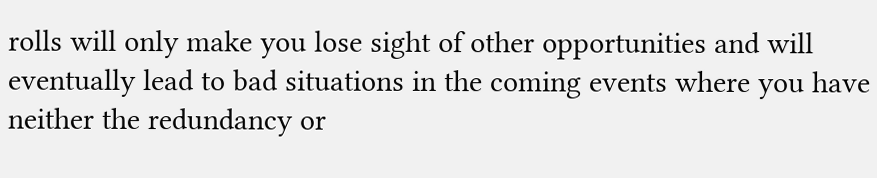rolls will only make you lose sight of other opportunities and will eventually lead to bad situations in the coming events where you have neither the redundancy or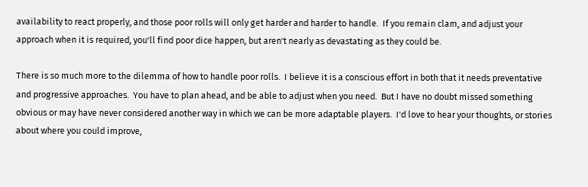availability to react properly, and those poor rolls will only get harder and harder to handle.  If you remain clam, and adjust your approach when it is required, you'll find poor dice happen, but aren't nearly as devastating as they could be.

There is so much more to the dilemma of how to handle poor rolls.  I believe it is a conscious effort in both that it needs preventative and progressive approaches.  You have to plan ahead, and be able to adjust when you need.  But I have no doubt missed something obvious or may have never considered another way in which we can be more adaptable players.  I'd love to hear your thoughts, or stories about where you could improve,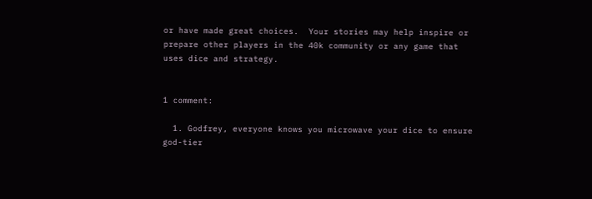or have made great choices.  Your stories may help inspire or prepare other players in the 40k community or any game that uses dice and strategy.


1 comment:

  1. Godfrey, everyone knows you microwave your dice to ensure god-tier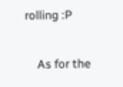rolling :P

    As for the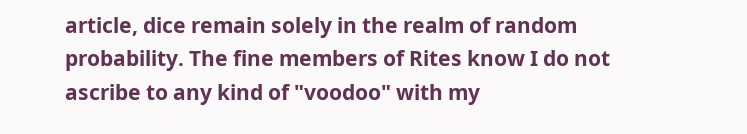article, dice remain solely in the realm of random probability. The fine members of Rites know I do not ascribe to any kind of "voodoo" with my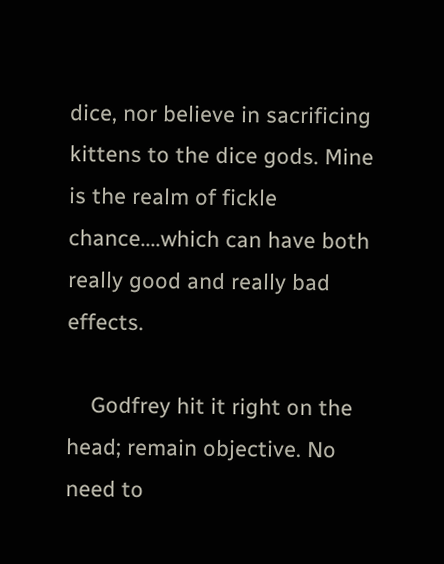dice, nor believe in sacrificing kittens to the dice gods. Mine is the realm of fickle chance....which can have both really good and really bad effects.

    Godfrey hit it right on the head; remain objective. No need to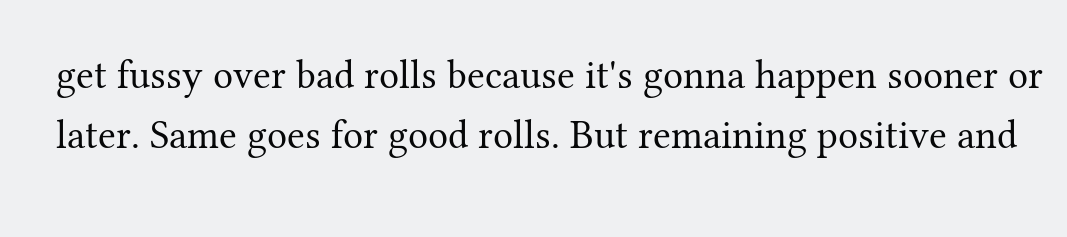get fussy over bad rolls because it's gonna happen sooner or later. Same goes for good rolls. But remaining positive and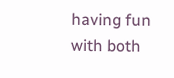having fun with both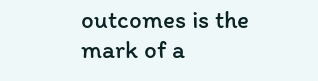outcomes is the mark of a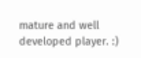mature and well developed player. :)